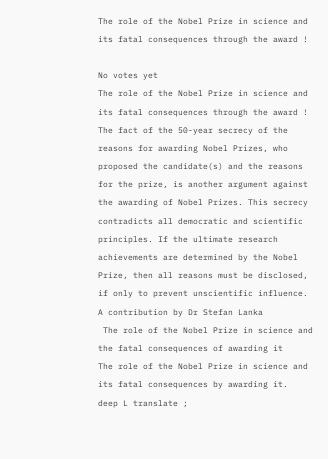The role of the Nobel Prize in science and its fatal consequences through the award !

No votes yet
The role of the Nobel Prize in science and its fatal consequences through the award !
The fact of the 50-year secrecy of the reasons for awarding Nobel Prizes, who proposed the candidate(s) and the reasons for the prize, is another argument against the awarding of Nobel Prizes. This secrecy contradicts all democratic and scientific principles. If the ultimate research achievements are determined by the Nobel Prize, then all reasons must be disclosed, if only to prevent unscientific influence.
A contribution by Dr Stefan Lanka
 The role of the Nobel Prize in science and the fatal consequences of awarding it
The role of the Nobel Prize in science and its fatal consequences by awarding it.
deep L translate ;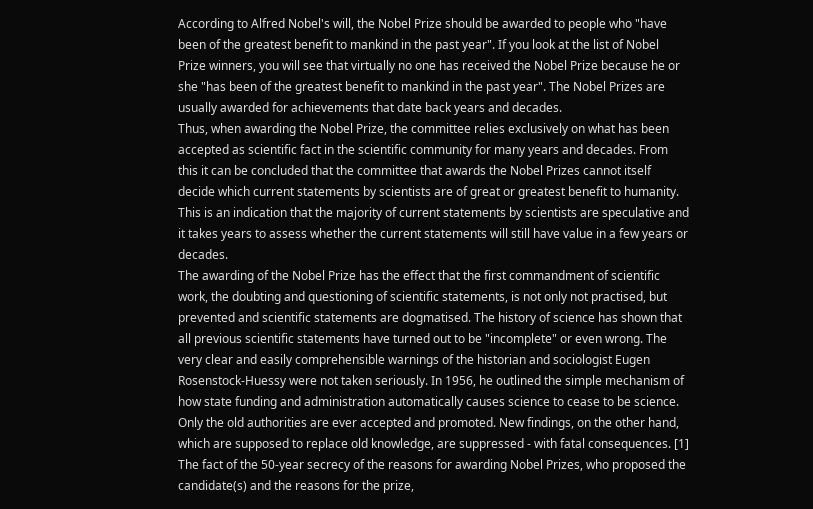According to Alfred Nobel's will, the Nobel Prize should be awarded to people who "have been of the greatest benefit to mankind in the past year". If you look at the list of Nobel Prize winners, you will see that virtually no one has received the Nobel Prize because he or she "has been of the greatest benefit to mankind in the past year". The Nobel Prizes are usually awarded for achievements that date back years and decades.
Thus, when awarding the Nobel Prize, the committee relies exclusively on what has been accepted as scientific fact in the scientific community for many years and decades. From this it can be concluded that the committee that awards the Nobel Prizes cannot itself decide which current statements by scientists are of great or greatest benefit to humanity. This is an indication that the majority of current statements by scientists are speculative and it takes years to assess whether the current statements will still have value in a few years or decades.
The awarding of the Nobel Prize has the effect that the first commandment of scientific work, the doubting and questioning of scientific statements, is not only not practised, but prevented and scientific statements are dogmatised. The history of science has shown that all previous scientific statements have turned out to be "incomplete" or even wrong. The very clear and easily comprehensible warnings of the historian and sociologist Eugen Rosenstock-Huessy were not taken seriously. In 1956, he outlined the simple mechanism of how state funding and administration automatically causes science to cease to be science. Only the old authorities are ever accepted and promoted. New findings, on the other hand, which are supposed to replace old knowledge, are suppressed - with fatal consequences. [1]
The fact of the 50-year secrecy of the reasons for awarding Nobel Prizes, who proposed the candidate(s) and the reasons for the prize,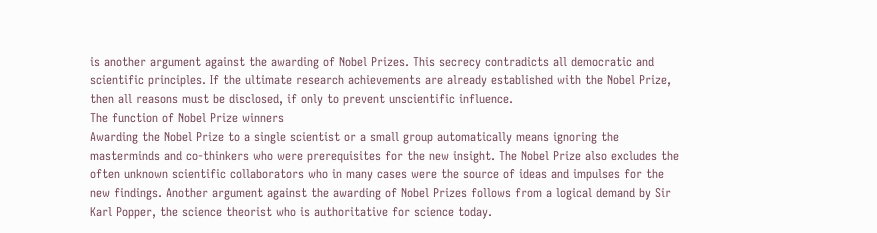is another argument against the awarding of Nobel Prizes. This secrecy contradicts all democratic and scientific principles. If the ultimate research achievements are already established with the Nobel Prize, then all reasons must be disclosed, if only to prevent unscientific influence.
The function of Nobel Prize winners
Awarding the Nobel Prize to a single scientist or a small group automatically means ignoring the masterminds and co-thinkers who were prerequisites for the new insight. The Nobel Prize also excludes the often unknown scientific collaborators who in many cases were the source of ideas and impulses for the new findings. Another argument against the awarding of Nobel Prizes follows from a logical demand by Sir Karl Popper, the science theorist who is authoritative for science today.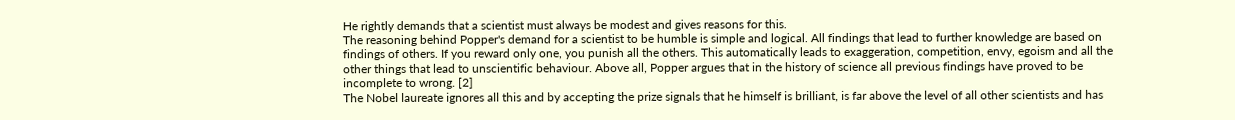He rightly demands that a scientist must always be modest and gives reasons for this.
The reasoning behind Popper's demand for a scientist to be humble is simple and logical. All findings that lead to further knowledge are based on findings of others. If you reward only one, you punish all the others. This automatically leads to exaggeration, competition, envy, egoism and all the other things that lead to unscientific behaviour. Above all, Popper argues that in the history of science all previous findings have proved to be incomplete to wrong. [2]
The Nobel laureate ignores all this and by accepting the prize signals that he himself is brilliant, is far above the level of all other scientists and has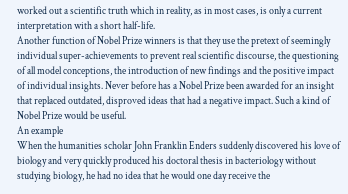worked out a scientific truth which in reality, as in most cases, is only a current interpretation with a short half-life.
Another function of Nobel Prize winners is that they use the pretext of seemingly individual super-achievements to prevent real scientific discourse, the questioning of all model conceptions, the introduction of new findings and the positive impact of individual insights. Never before has a Nobel Prize been awarded for an insight that replaced outdated, disproved ideas that had a negative impact. Such a kind of Nobel Prize would be useful.
An example
When the humanities scholar John Franklin Enders suddenly discovered his love of biology and very quickly produced his doctoral thesis in bacteriology without studying biology, he had no idea that he would one day receive the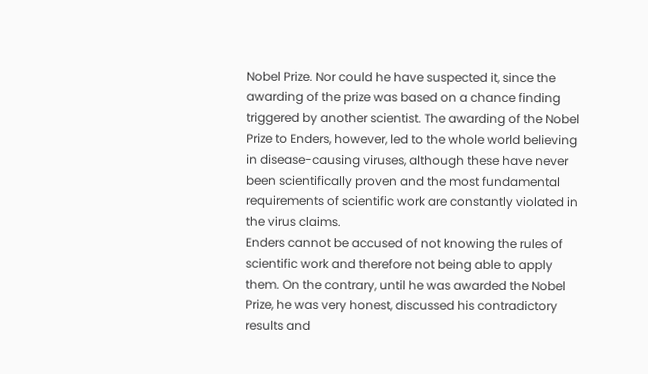Nobel Prize. Nor could he have suspected it, since the awarding of the prize was based on a chance finding triggered by another scientist. The awarding of the Nobel Prize to Enders, however, led to the whole world believing in disease-causing viruses, although these have never been scientifically proven and the most fundamental requirements of scientific work are constantly violated in the virus claims.
Enders cannot be accused of not knowing the rules of scientific work and therefore not being able to apply them. On the contrary, until he was awarded the Nobel Prize, he was very honest, discussed his contradictory results and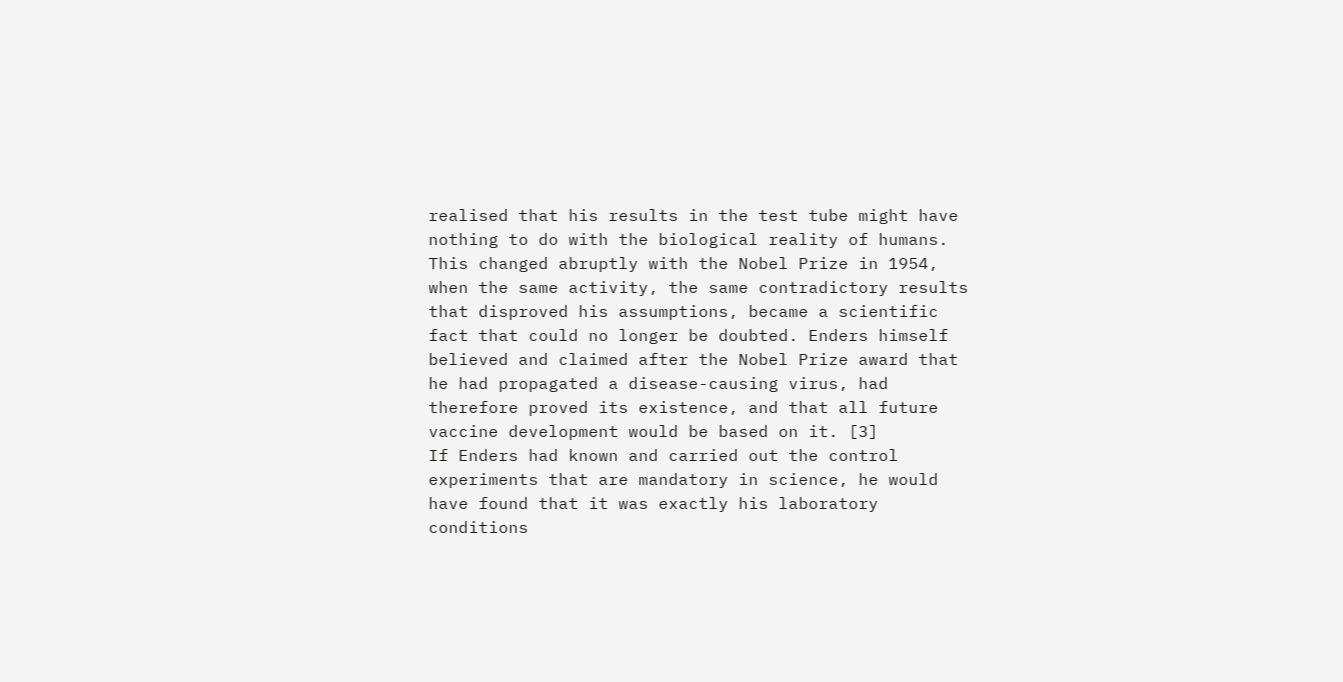realised that his results in the test tube might have nothing to do with the biological reality of humans. This changed abruptly with the Nobel Prize in 1954, when the same activity, the same contradictory results that disproved his assumptions, became a scientific fact that could no longer be doubted. Enders himself believed and claimed after the Nobel Prize award that he had propagated a disease-causing virus, had therefore proved its existence, and that all future vaccine development would be based on it. [3]
If Enders had known and carried out the control experiments that are mandatory in science, he would have found that it was exactly his laboratory conditions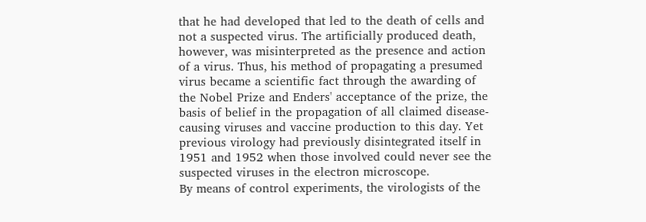that he had developed that led to the death of cells and not a suspected virus. The artificially produced death, however, was misinterpreted as the presence and action of a virus. Thus, his method of propagating a presumed virus became a scientific fact through the awarding of the Nobel Prize and Enders' acceptance of the prize, the basis of belief in the propagation of all claimed disease-causing viruses and vaccine production to this day. Yet previous virology had previously disintegrated itself in 1951 and 1952 when those involved could never see the suspected viruses in the electron microscope.
By means of control experiments, the virologists of the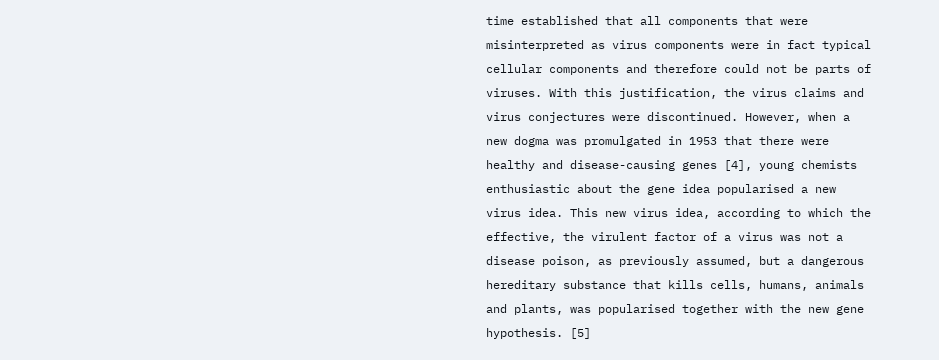time established that all components that were misinterpreted as virus components were in fact typical cellular components and therefore could not be parts of viruses. With this justification, the virus claims and virus conjectures were discontinued. However, when a new dogma was promulgated in 1953 that there were healthy and disease-causing genes [4], young chemists enthusiastic about the gene idea popularised a new virus idea. This new virus idea, according to which the effective, the virulent factor of a virus was not a disease poison, as previously assumed, but a dangerous hereditary substance that kills cells, humans, animals and plants, was popularised together with the new gene hypothesis. [5]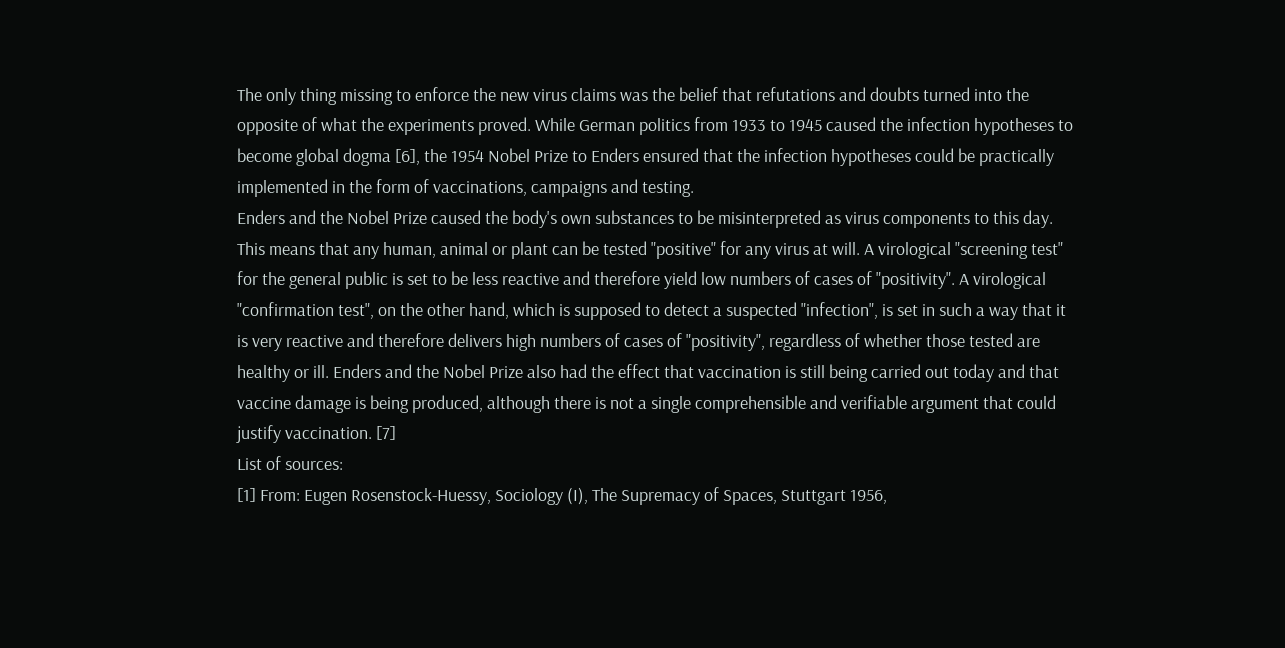The only thing missing to enforce the new virus claims was the belief that refutations and doubts turned into the opposite of what the experiments proved. While German politics from 1933 to 1945 caused the infection hypotheses to become global dogma [6], the 1954 Nobel Prize to Enders ensured that the infection hypotheses could be practically implemented in the form of vaccinations, campaigns and testing.
Enders and the Nobel Prize caused the body's own substances to be misinterpreted as virus components to this day. This means that any human, animal or plant can be tested "positive" for any virus at will. A virological "screening test" for the general public is set to be less reactive and therefore yield low numbers of cases of "positivity". A virological "confirmation test", on the other hand, which is supposed to detect a suspected "infection", is set in such a way that it is very reactive and therefore delivers high numbers of cases of "positivity", regardless of whether those tested are healthy or ill. Enders and the Nobel Prize also had the effect that vaccination is still being carried out today and that vaccine damage is being produced, although there is not a single comprehensible and verifiable argument that could justify vaccination. [7]
List of sources:
[1] From: Eugen Rosenstock-Huessy, Sociology (I), The Supremacy of Spaces, Stuttgart 1956,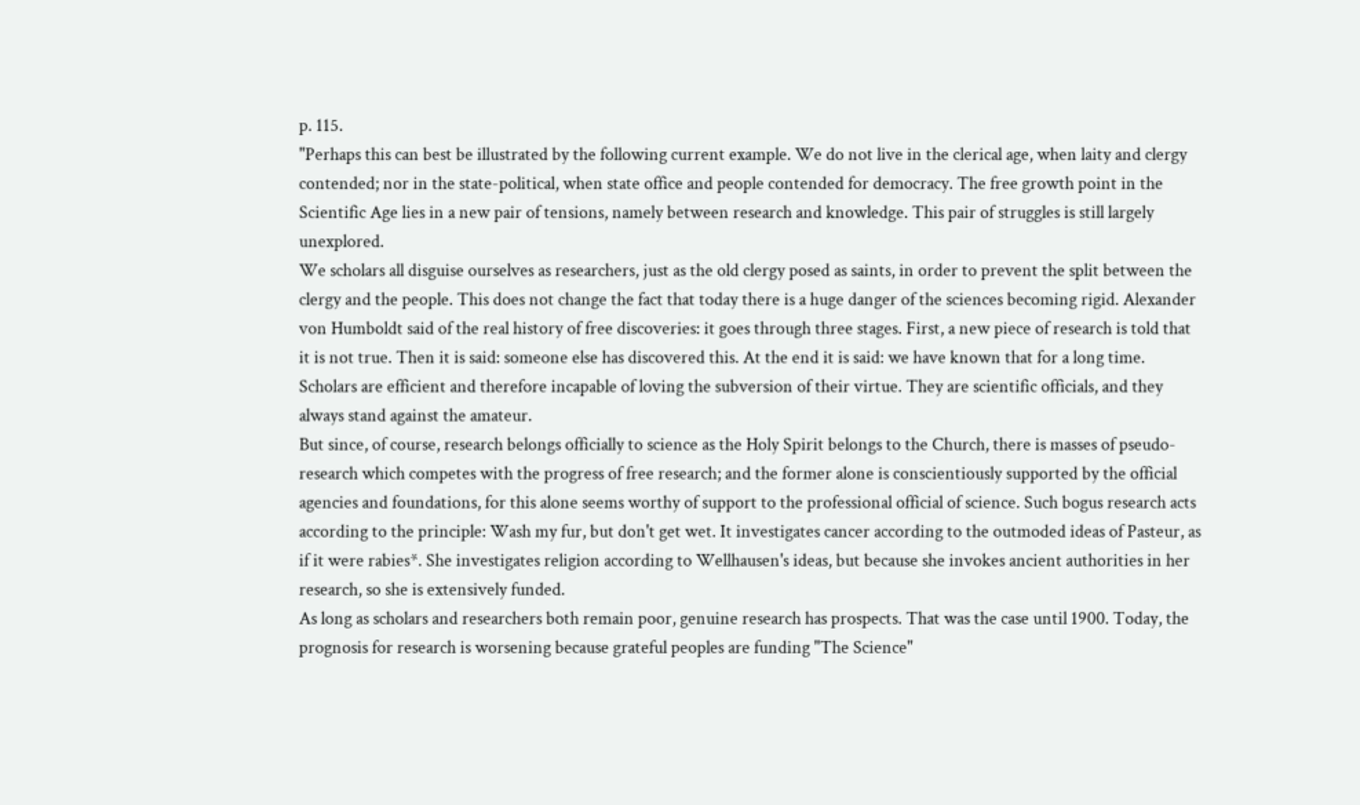p. 115.
"Perhaps this can best be illustrated by the following current example. We do not live in the clerical age, when laity and clergy contended; nor in the state-political, when state office and people contended for democracy. The free growth point in the Scientific Age lies in a new pair of tensions, namely between research and knowledge. This pair of struggles is still largely unexplored.
We scholars all disguise ourselves as researchers, just as the old clergy posed as saints, in order to prevent the split between the clergy and the people. This does not change the fact that today there is a huge danger of the sciences becoming rigid. Alexander von Humboldt said of the real history of free discoveries: it goes through three stages. First, a new piece of research is told that it is not true. Then it is said: someone else has discovered this. At the end it is said: we have known that for a long time. Scholars are efficient and therefore incapable of loving the subversion of their virtue. They are scientific officials, and they always stand against the amateur.
But since, of course, research belongs officially to science as the Holy Spirit belongs to the Church, there is masses of pseudo-research which competes with the progress of free research; and the former alone is conscientiously supported by the official agencies and foundations, for this alone seems worthy of support to the professional official of science. Such bogus research acts according to the principle: Wash my fur, but don't get wet. It investigates cancer according to the outmoded ideas of Pasteur, as if it were rabies*. She investigates religion according to Wellhausen's ideas, but because she invokes ancient authorities in her research, so she is extensively funded.
As long as scholars and researchers both remain poor, genuine research has prospects. That was the case until 1900. Today, the prognosis for research is worsening because grateful peoples are funding "The Science"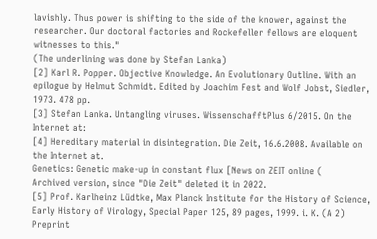lavishly. Thus power is shifting to the side of the knower, against the researcher. Our doctoral factories and Rockefeller fellows are eloquent witnesses to this."
(The underlining was done by Stefan Lanka)
[2] Karl R. Popper. Objective Knowledge. An Evolutionary Outline. With an epilogue by Helmut Schmidt. Edited by Joachim Fest and Wolf Jobst, Siedler, 1973. 478 pp.
[3] Stefan Lanka. Untangling viruses. WissenschafftPlus 6/2015. On the Internet at:
[4] Hereditary material in disintegration. Die Zeit, 16.6.2008. Available on the Internet at.
Genetics: Genetic make-up in constant flux [News on ZEIT online (
Archived version, since "Die Zeit" deleted it in 2022.
[5] Prof. Karlheinz Lüdtke, Max Planck Institute for the History of Science, Early History of Virology, Special Paper 125, 89 pages, 1999. i. K. (A 2) Preprint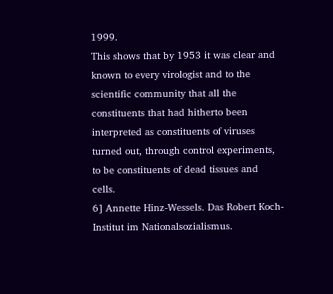1999.
This shows that by 1953 it was clear and known to every virologist and to the scientific community that all the constituents that had hitherto been interpreted as constituents of viruses turned out, through control experiments, to be constituents of dead tissues and cells.
6] Annette Hinz-Wessels. Das Robert Koch-Institut im Nationalsozialismus.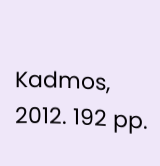Kadmos, 2012. 192 pp.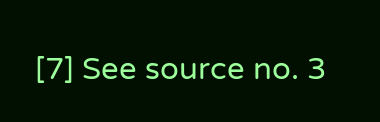[7] See source no. 3